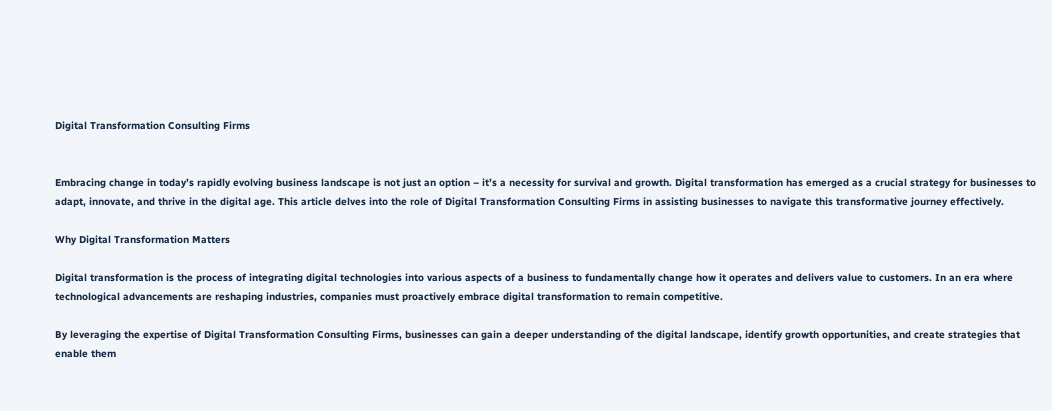Digital Transformation Consulting Firms


Embracing change in today’s rapidly evolving business landscape is not just an option – it’s a necessity for survival and growth. Digital transformation has emerged as a crucial strategy for businesses to adapt, innovate, and thrive in the digital age. This article delves into the role of Digital Transformation Consulting Firms in assisting businesses to navigate this transformative journey effectively.

Why Digital Transformation Matters

Digital transformation is the process of integrating digital technologies into various aspects of a business to fundamentally change how it operates and delivers value to customers. In an era where technological advancements are reshaping industries, companies must proactively embrace digital transformation to remain competitive.

By leveraging the expertise of Digital Transformation Consulting Firms, businesses can gain a deeper understanding of the digital landscape, identify growth opportunities, and create strategies that enable them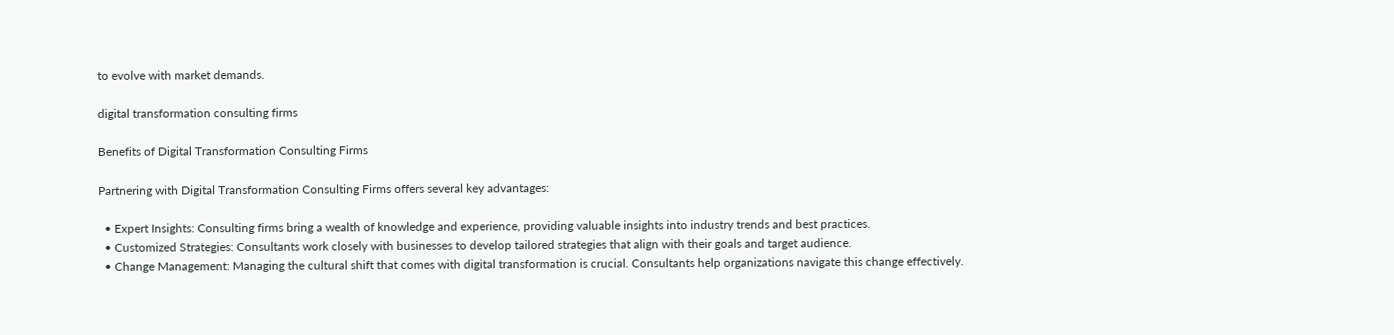to evolve with market demands.

digital transformation consulting firms

Benefits of Digital Transformation Consulting Firms

Partnering with Digital Transformation Consulting Firms offers several key advantages:

  • Expert Insights: Consulting firms bring a wealth of knowledge and experience, providing valuable insights into industry trends and best practices.
  • Customized Strategies: Consultants work closely with businesses to develop tailored strategies that align with their goals and target audience.
  • Change Management: Managing the cultural shift that comes with digital transformation is crucial. Consultants help organizations navigate this change effectively.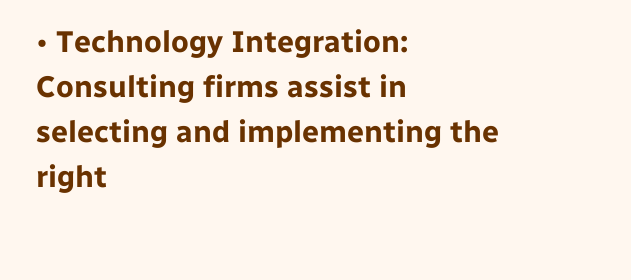• Technology Integration: Consulting firms assist in selecting and implementing the right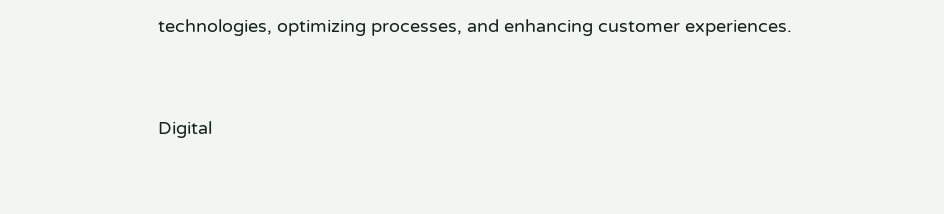technologies, optimizing processes, and enhancing customer experiences.


Digital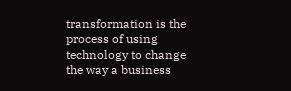transformation is the process of using technology to change the way a business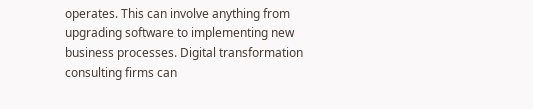operates. This can involve anything from upgrading software to implementing new business processes. Digital transformation consulting firms can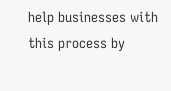help businesses with this process by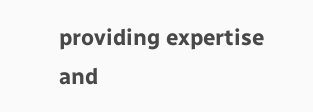providing expertise and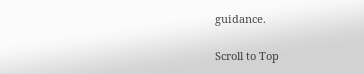guidance.

Scroll to Top